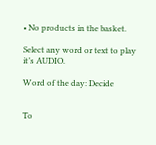• No products in the basket.

Select any word or text to play it’s AUDIO.

Word of the day: Decide


To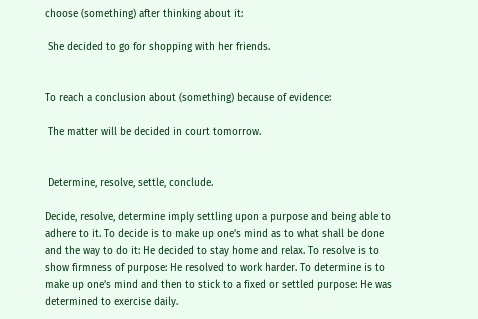choose (something) after thinking about it:

 She decided to go for shopping with her friends.


To reach a conclusion about (something) because of evidence:

 The matter will be decided in court tomorrow.


 Determine, resolve, settle, conclude.

Decide, resolve, determine imply settling upon a purpose and being able to adhere to it. To decide is to make up one’s mind as to what shall be done and the way to do it: He decided to stay home and relax. To resolve is to show firmness of purpose: He resolved to work harder. To determine is to make up one’s mind and then to stick to a fixed or settled purpose: He was determined to exercise daily.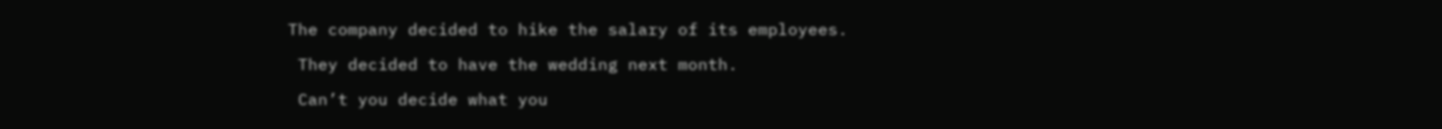The company decided to hike the salary of its employees.

 They decided to have the wedding next month.

 Can’t you decide what you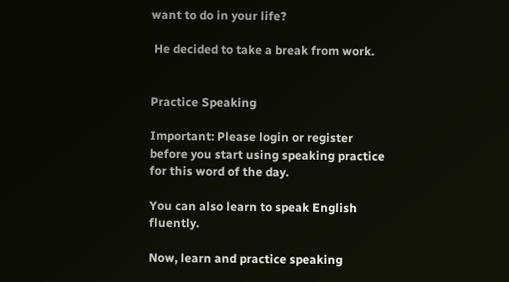want to do in your life?

 He decided to take a break from work.


Practice Speaking

Important: Please login or register before you start using speaking practice for this word of the day.

You can also learn to speak English fluently.

Now, learn and practice speaking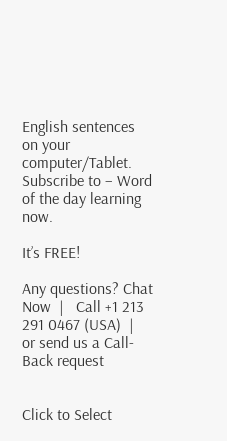English sentences on your computer/Tablet.
Subscribe to – Word of the day learning now.

It’s FREE!

Any questions? Chat Now  |   Call +1 213 291 0467 (USA)  |   or send us a Call-Back request


Click to Select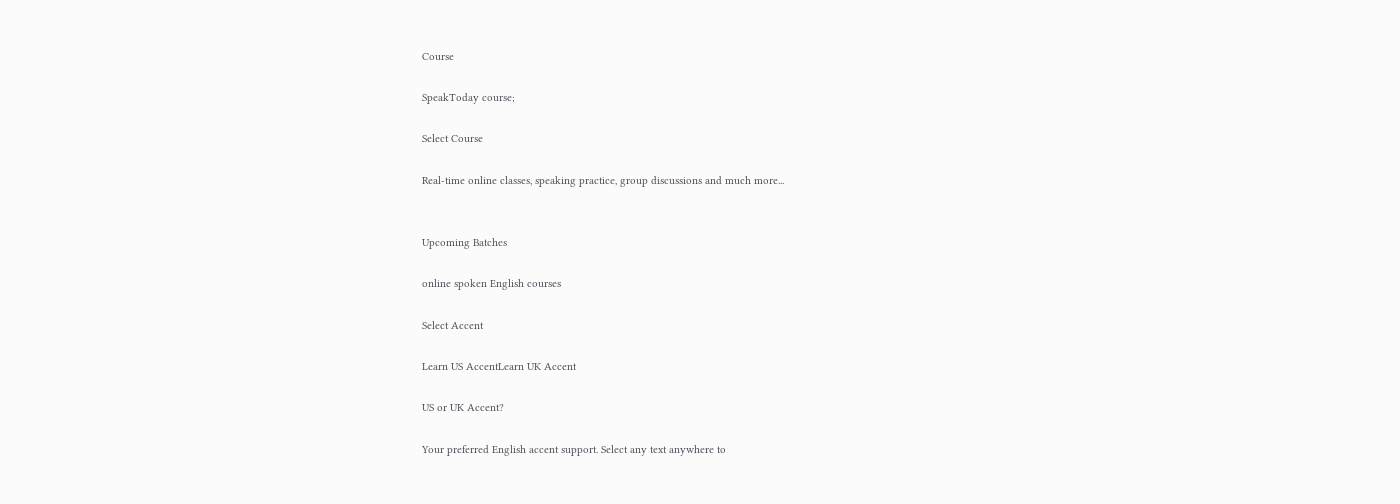Course

SpeakToday course;

Select Course

Real-time online classes, speaking practice, group discussions and much more...


Upcoming Batches

online spoken English courses

Select Accent

Learn US AccentLearn UK Accent

US or UK Accent?

Your preferred English accent support. Select any text anywhere to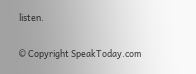listen.

© Copyright SpeakToday.com